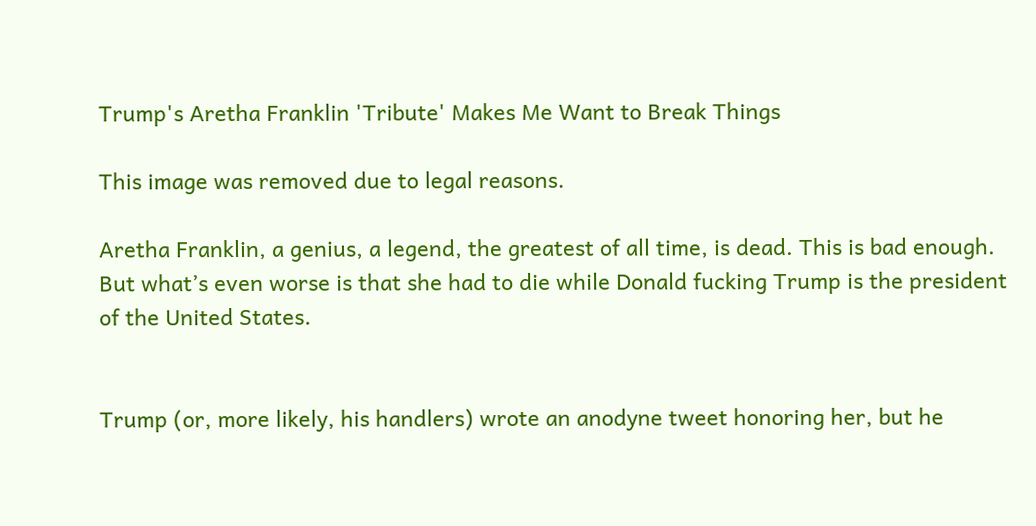Trump's Aretha Franklin 'Tribute' Makes Me Want to Break Things

This image was removed due to legal reasons.

Aretha Franklin, a genius, a legend, the greatest of all time, is dead. This is bad enough. But what’s even worse is that she had to die while Donald fucking Trump is the president of the United States.


Trump (or, more likely, his handlers) wrote an anodyne tweet honoring her, but he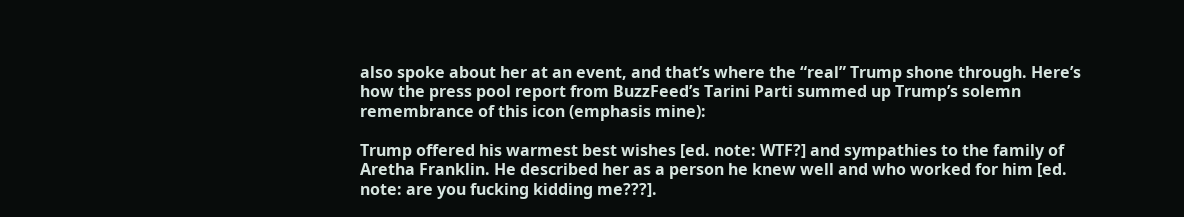also spoke about her at an event, and that’s where the “real” Trump shone through. Here’s how the press pool report from BuzzFeed’s Tarini Parti summed up Trump’s solemn remembrance of this icon (emphasis mine):

Trump offered his warmest best wishes [ed. note: WTF?] and sympathies to the family of Aretha Franklin. He described her as a person he knew well and who worked for him [ed. note: are you fucking kidding me???].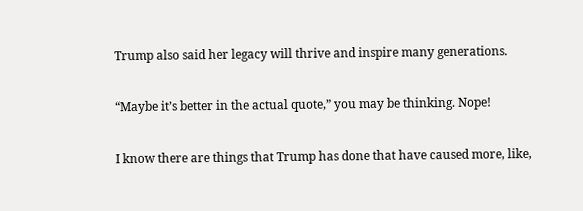Trump also said her legacy will thrive and inspire many generations.

“Maybe it’s better in the actual quote,” you may be thinking. Nope!

I know there are things that Trump has done that have caused more, like,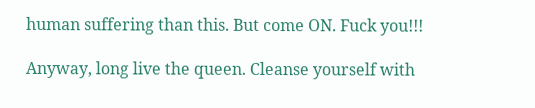human suffering than this. But come ON. Fuck you!!!

Anyway, long live the queen. Cleanse yourself with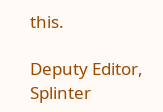this.

Deputy Editor, Splinter